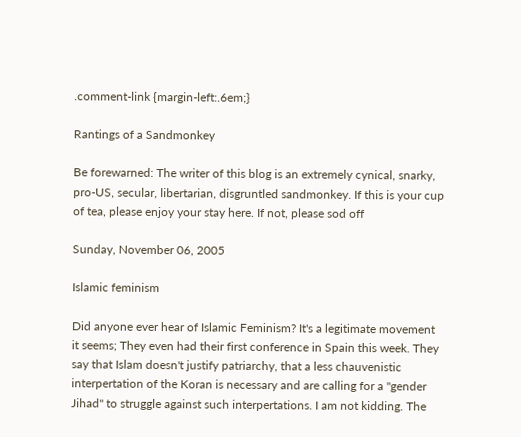.comment-link {margin-left:.6em;}

Rantings of a Sandmonkey

Be forewarned: The writer of this blog is an extremely cynical, snarky, pro-US, secular, libertarian, disgruntled sandmonkey. If this is your cup of tea, please enjoy your stay here. If not, please sod off

Sunday, November 06, 2005

Islamic feminism

Did anyone ever hear of Islamic Feminism? It's a legitimate movement it seems; They even had their first conference in Spain this week. They say that Islam doesn't justify patriarchy, that a less chauvenistic interpertation of the Koran is necessary and are calling for a "gender Jihad" to struggle against such interpertations. I am not kidding. The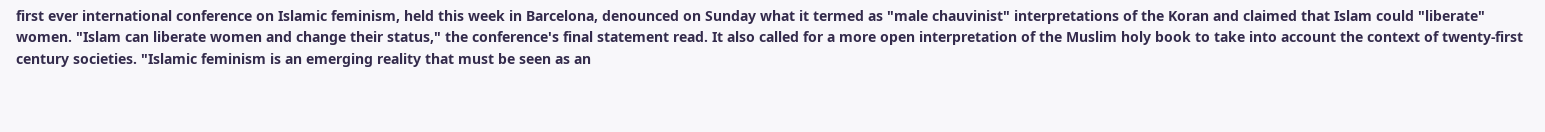first ever international conference on Islamic feminism, held this week in Barcelona, denounced on Sunday what it termed as "male chauvinist" interpretations of the Koran and claimed that Islam could "liberate" women. "Islam can liberate women and change their status," the conference's final statement read. It also called for a more open interpretation of the Muslim holy book to take into account the context of twenty-first century societies. "Islamic feminism is an emerging reality that must be seen as an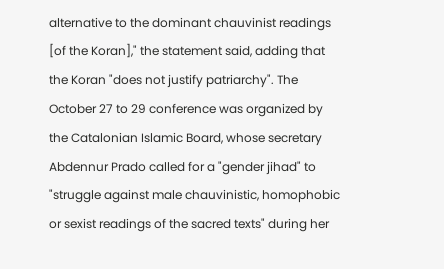alternative to the dominant chauvinist readings [of the Koran]," the statement said, adding that the Koran "does not justify patriarchy". The October 27 to 29 conference was organized by the Catalonian Islamic Board, whose secretary Abdennur Prado called for a "gender jihad" to "struggle against male chauvinistic, homophobic or sexist readings of the sacred texts" during her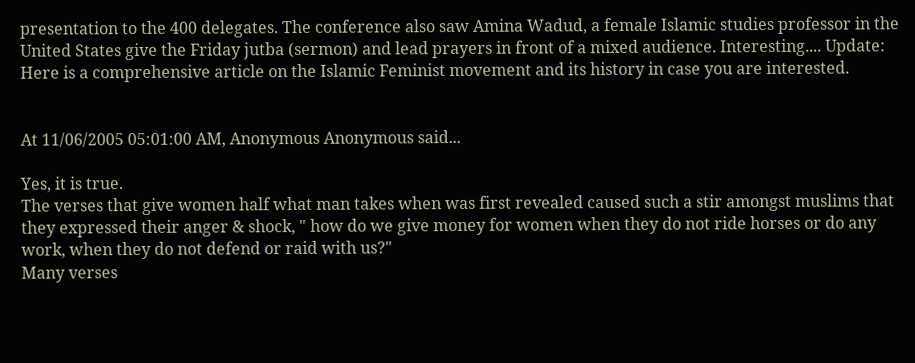presentation to the 400 delegates. The conference also saw Amina Wadud, a female Islamic studies professor in the United States give the Friday jutba (sermon) and lead prayers in front of a mixed audience. Interesting.... Update: Here is a comprehensive article on the Islamic Feminist movement and its history in case you are interested.


At 11/06/2005 05:01:00 AM, Anonymous Anonymous said...

Yes, it is true.
The verses that give women half what man takes when was first revealed caused such a stir amongst muslims that they expressed their anger & shock, " how do we give money for women when they do not ride horses or do any work, when they do not defend or raid with us?"
Many verses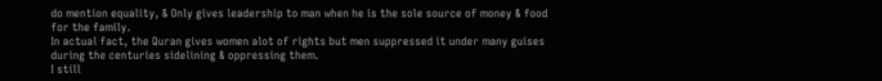do mention equality, & Only gives leadership to man when he is the sole source of money & food for the family.
In actual fact, the Quran gives women alot of rights but men suppressed it under many guises during the centuries sidelining & oppressing them.
I still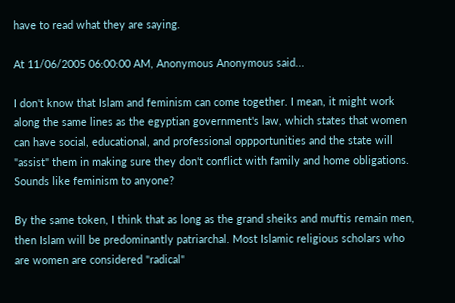have to read what they are saying.

At 11/06/2005 06:00:00 AM, Anonymous Anonymous said...

I don't know that Islam and feminism can come together. I mean, it might work along the same lines as the egyptian government's law, which states that women can have social, educational, and professional oppportunities and the state will "assist" them in making sure they don't conflict with family and home obligations.
Sounds like feminism to anyone?

By the same token, I think that as long as the grand sheiks and muftis remain men, then Islam will be predominantly patriarchal. Most Islamic religious scholars who are women are considered "radical"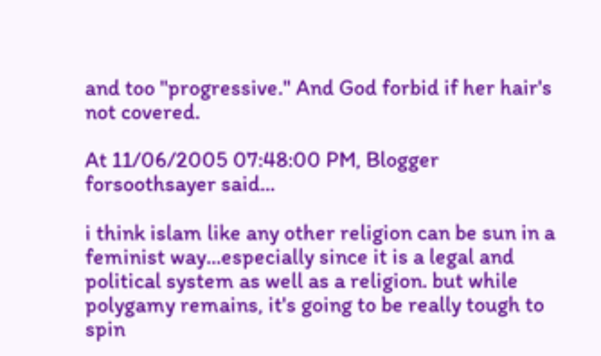and too "progressive." And God forbid if her hair's not covered.

At 11/06/2005 07:48:00 PM, Blogger forsoothsayer said...

i think islam like any other religion can be sun in a feminist way...especially since it is a legal and political system as well as a religion. but while polygamy remains, it's going to be really tough to spin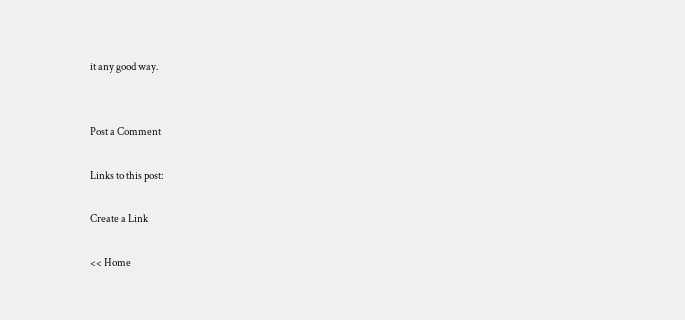it any good way.


Post a Comment

Links to this post:

Create a Link

<< Home